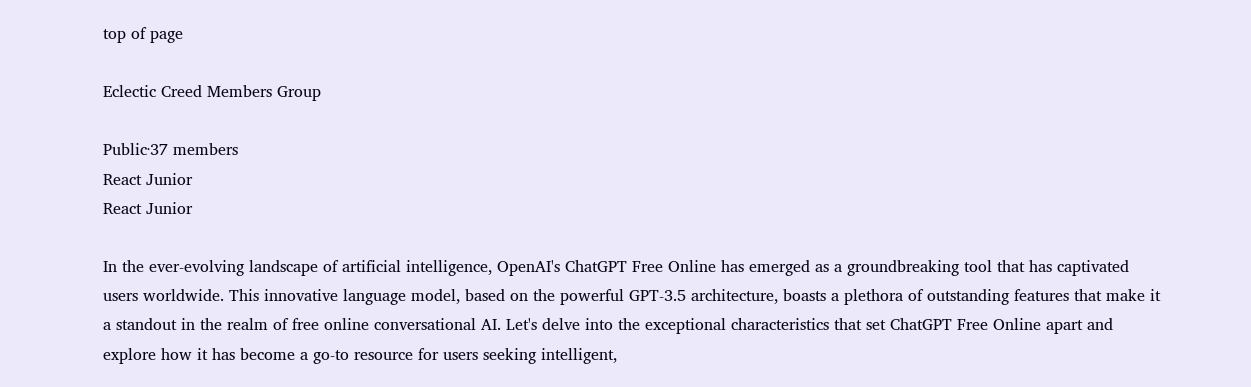top of page

Eclectic Creed Members Group

Public·37 members
React Junior
React Junior

In the ever-evolving landscape of artificial intelligence, OpenAI's ChatGPT Free Online has emerged as a groundbreaking tool that has captivated users worldwide. This innovative language model, based on the powerful GPT-3.5 architecture, boasts a plethora of outstanding features that make it a standout in the realm of free online conversational AI. Let's delve into the exceptional characteristics that set ChatGPT Free Online apart and explore how it has become a go-to resource for users seeking intelligent,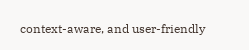context-aware, and user-friendly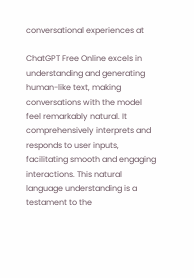conversational experiences at

ChatGPT Free Online excels in understanding and generating human-like text, making conversations with the model feel remarkably natural. It comprehensively interprets and responds to user inputs, facilitating smooth and engaging interactions. This natural language understanding is a testament to the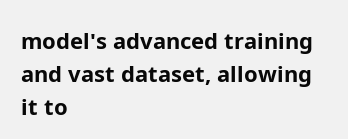model's advanced training and vast dataset, allowing it to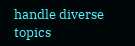handle diverse topics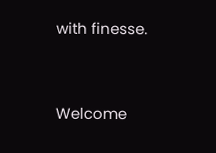with finesse.


Welcome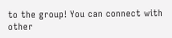to the group! You can connect with other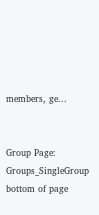members, ge...


Group Page: Groups_SingleGroup
bottom of page